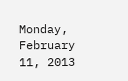Monday, February 11, 2013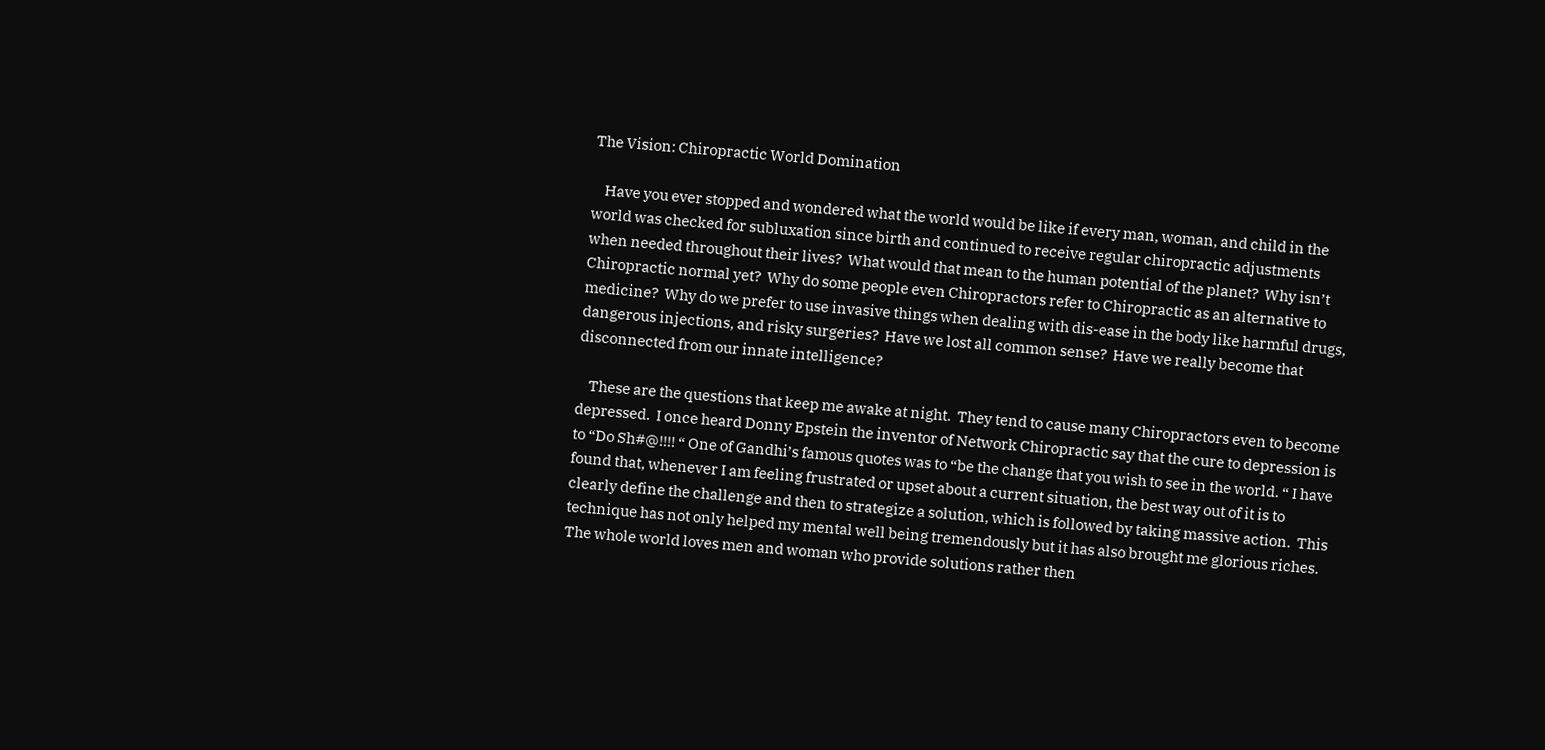The Vision: Chiropractic World Domination

    Have you ever stopped and wondered what the world would be like if every man, woman, and child in the world was checked for subluxation since birth and continued to receive regular chiropractic adjustments when needed throughout their lives?  What would that mean to the human potential of the planet?  Why isn’t Chiropractic normal yet?  Why do some people even Chiropractors refer to Chiropractic as an alternative to medicine?  Why do we prefer to use invasive things when dealing with dis-ease in the body like harmful drugs, dangerous injections, and risky surgeries?  Have we lost all common sense?  Have we really become that disconnected from our innate intelligence?

    These are the questions that keep me awake at night.  They tend to cause many Chiropractors even to become depressed.  I once heard Donny Epstein the inventor of Network Chiropractic say that the cure to depression is to “Do Sh#@!!!! “ One of Gandhi’s famous quotes was to “be the change that you wish to see in the world. “ I have found that, whenever I am feeling frustrated or upset about a current situation, the best way out of it is to clearly define the challenge and then to strategize a solution, which is followed by taking massive action.  This technique has not only helped my mental well being tremendously but it has also brought me glorious riches.  The whole world loves men and woman who provide solutions rather then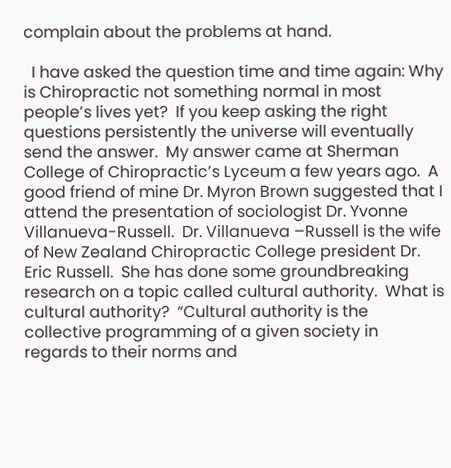complain about the problems at hand.

  I have asked the question time and time again: Why is Chiropractic not something normal in most people’s lives yet?  If you keep asking the right questions persistently the universe will eventually send the answer.  My answer came at Sherman College of Chiropractic’s Lyceum a few years ago.  A good friend of mine Dr. Myron Brown suggested that I attend the presentation of sociologist Dr. Yvonne Villanueva-Russell.  Dr. Villanueva –Russell is the wife of New Zealand Chiropractic College president Dr. Eric Russell.  She has done some groundbreaking research on a topic called cultural authority.  What is cultural authority?  “Cultural authority is the collective programming of a given society in regards to their norms and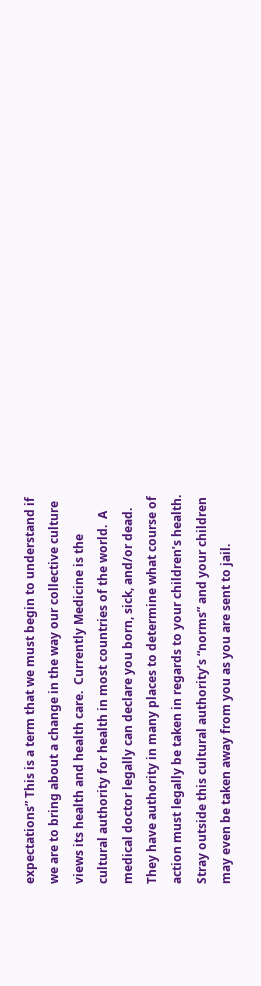expectations” This is a term that we must begin to understand if we are to bring about a change in the way our collective culture views its health and health care.  Currently Medicine is the cultural authority for health in most countries of the world.  A medical doctor legally can declare you born, sick, and/or dead.  They have authority in many places to determine what course of action must legally be taken in regards to your children’s health.  Stray outside this cultural authority’s “norms” and your children may even be taken away from you as you are sent to jail.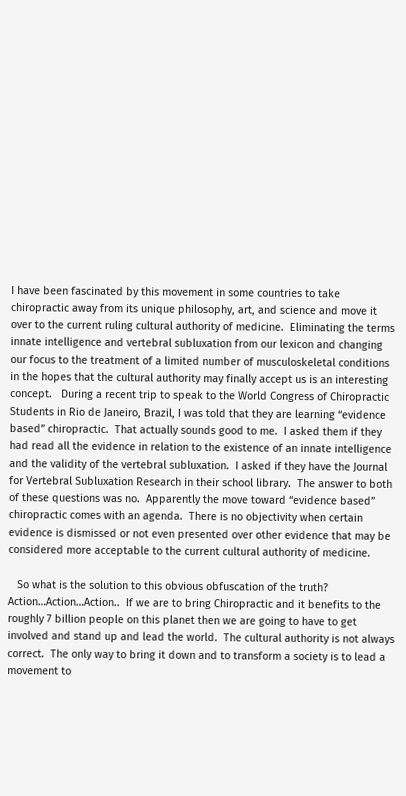I have been fascinated by this movement in some countries to take chiropractic away from its unique philosophy, art, and science and move it over to the current ruling cultural authority of medicine.  Eliminating the terms innate intelligence and vertebral subluxation from our lexicon and changing our focus to the treatment of a limited number of musculoskeletal conditions in the hopes that the cultural authority may finally accept us is an interesting concept.   During a recent trip to speak to the World Congress of Chiropractic Students in Rio de Janeiro, Brazil, I was told that they are learning “evidence based” chiropractic.  That actually sounds good to me.  I asked them if they had read all the evidence in relation to the existence of an innate intelligence and the validity of the vertebral subluxation.  I asked if they have the Journal for Vertebral Subluxation Research in their school library.  The answer to both of these questions was no.  Apparently the move toward “evidence based” chiropractic comes with an agenda.  There is no objectivity when certain evidence is dismissed or not even presented over other evidence that may be considered more acceptable to the current cultural authority of medicine.

   So what is the solution to this obvious obfuscation of the truth?  Action…Action…Action..  If we are to bring Chiropractic and it benefits to the roughly 7 billion people on this planet then we are going to have to get involved and stand up and lead the world.  The cultural authority is not always correct.  The only way to bring it down and to transform a society is to lead a movement to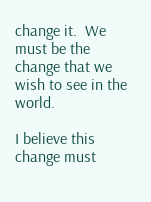change it.  We must be the change that we wish to see in the world.

I believe this change must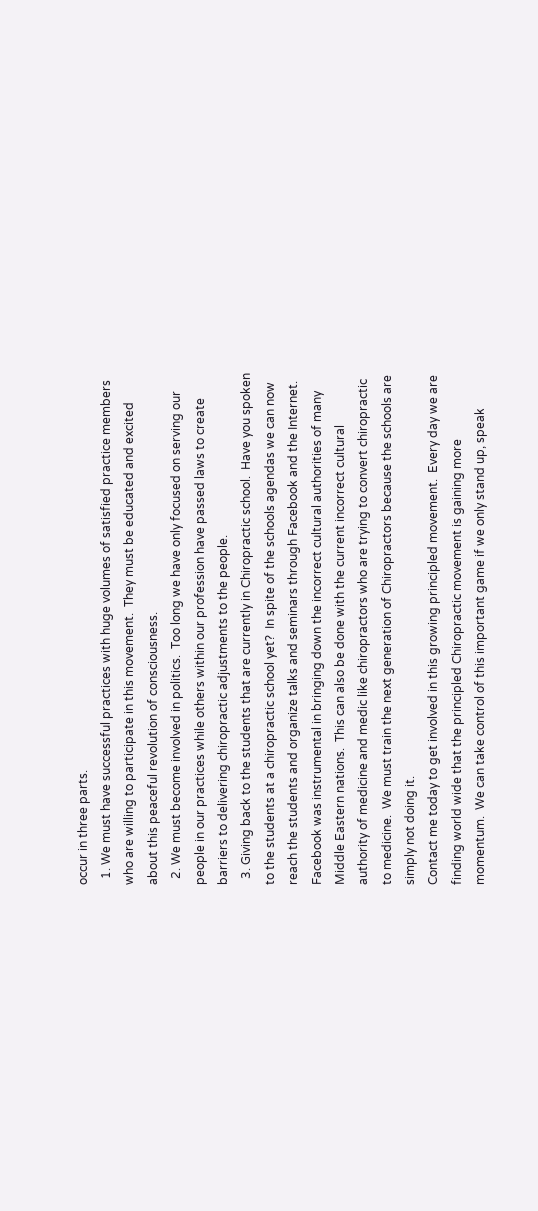occur in three parts.
  1. We must have successful practices with huge volumes of satisfied practice members who are willing to participate in this movement.  They must be educated and excited about this peaceful revolution of consciousness.
  2. We must become involved in politics.  Too long we have only focused on serving our people in our practices while others within our profession have passed laws to create barriers to delivering chiropractic adjustments to the people.
  3. Giving back to the students that are currently in Chiropractic school.  Have you spoken to the students at a chiropractic school yet?  In spite of the schools agendas we can now reach the students and organize talks and seminars through Facebook and the Internet.  Facebook was instrumental in bringing down the incorrect cultural authorities of many Middle Eastern nations.  This can also be done with the current incorrect cultural authority of medicine and medic like chiropractors who are trying to convert chiropractic to medicine.  We must train the next generation of Chiropractors because the schools are simply not doing it.
Contact me today to get involved in this growing principled movement.  Every day we are finding world wide that the principled Chiropractic movement is gaining more momentum.  We can take control of this important game if we only stand up, speak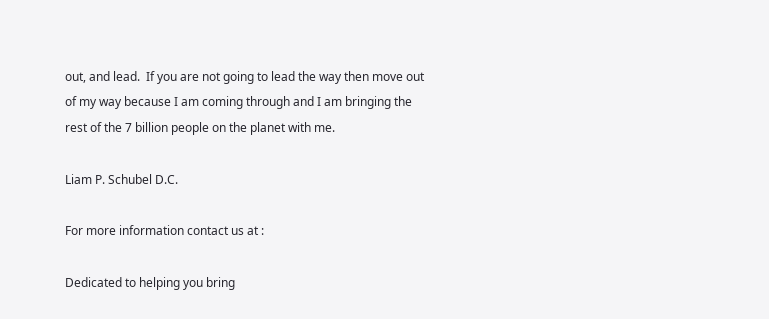out, and lead.  If you are not going to lead the way then move out of my way because I am coming through and I am bringing the rest of the 7 billion people on the planet with me.

Liam P. Schubel D.C.

For more information contact us at :

Dedicated to helping you bring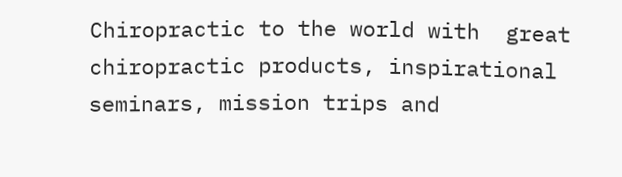Chiropractic to the world with  great chiropractic products, inspirational seminars, mission trips and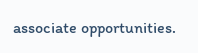associate opportunities.